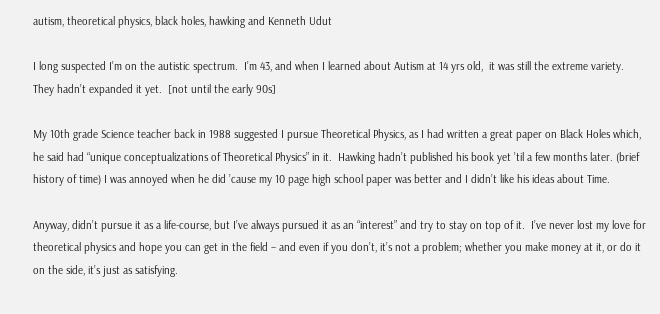autism, theoretical physics, black holes, hawking and Kenneth Udut

I long suspected I’m on the autistic spectrum.  I’m 43, and when I learned about Autism at 14 yrs old,  it was still the extreme variety.  They hadn’t expanded it yet.  [not until the early 90s]

My 10th grade Science teacher back in 1988 suggested I pursue Theoretical Physics, as I had written a great paper on Black Holes which, he said had “unique conceptualizations of Theoretical Physics” in it.  Hawking hadn’t published his book yet ’til a few months later. (brief history of time) I was annoyed when he did ’cause my 10 page high school paper was better and I didn’t like his ideas about Time.

Anyway, didn’t pursue it as a life-course, but I’ve always pursued it as an “interest” and try to stay on top of it.  I’ve never lost my love for theoretical physics and hope you can get in the field – and even if you don’t, it’s not a problem; whether you make money at it, or do it on the side, it’s just as satisfying.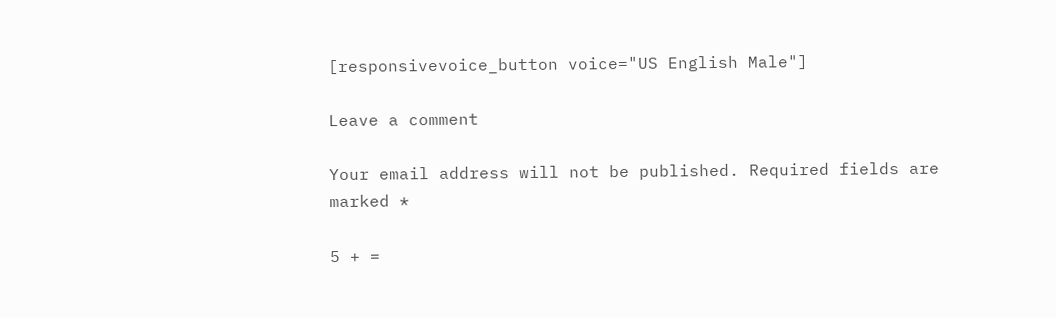[responsivevoice_button voice="US English Male"]

Leave a comment

Your email address will not be published. Required fields are marked *

5 + =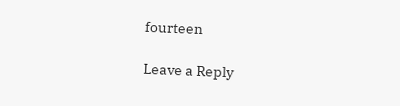fourteen

Leave a Reply